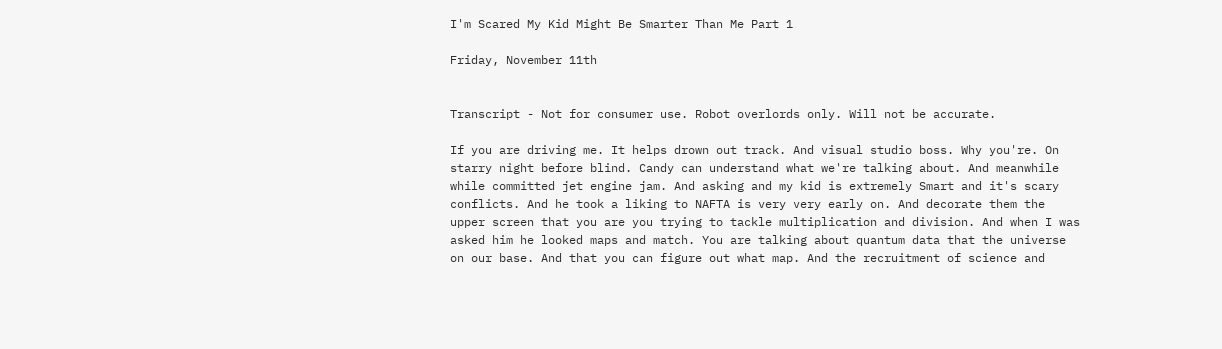I'm Scared My Kid Might Be Smarter Than Me Part 1

Friday, November 11th


Transcript - Not for consumer use. Robot overlords only. Will not be accurate.

If you are driving me. It helps drown out track. And visual studio boss. Why you're. On starry night before blind. Candy can understand what we're talking about. And meanwhile while committed jet engine jam. And asking and my kid is extremely Smart and it's scary conflicts. And he took a liking to NAFTA is very very early on. And decorate them the upper screen that you are you trying to tackle multiplication and division. And when I was asked him he looked maps and match. You are talking about quantum data that the universe on our base. And that you can figure out what map. And the recruitment of science and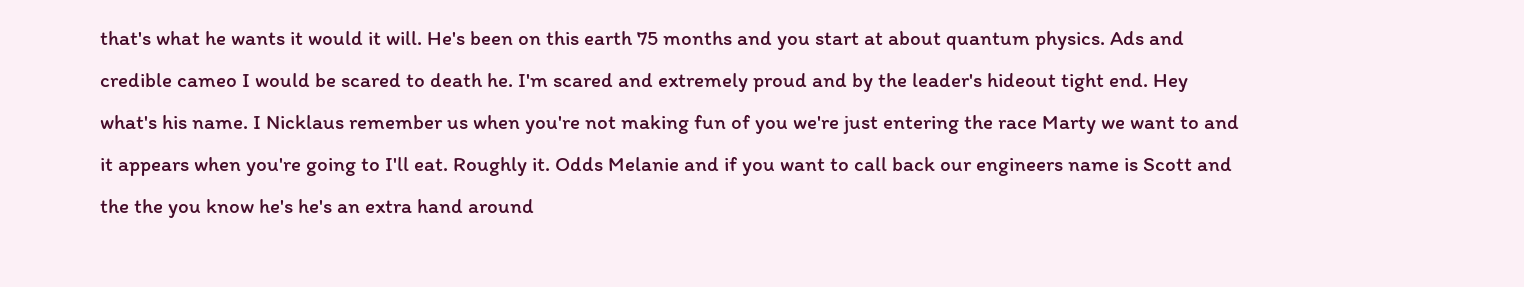that's what he wants it would it will. He's been on this earth 75 months and you start at about quantum physics. Ads and credible cameo I would be scared to death he. I'm scared and extremely proud and by the leader's hideout tight end. Hey what's his name. I Nicklaus remember us when you're not making fun of you we're just entering the race Marty we want to and it appears when you're going to I'll eat. Roughly it. Odds Melanie and if you want to call back our engineers name is Scott and the the you know he's he's an extra hand around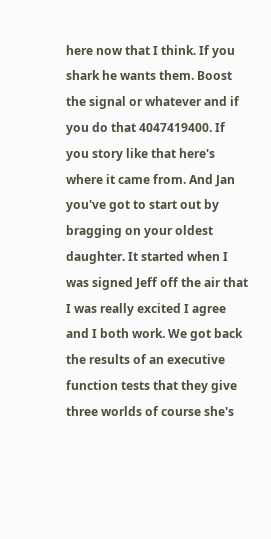here now that I think. If you shark he wants them. Boost the signal or whatever and if you do that 4047419400. If you story like that here's where it came from. And Jan you've got to start out by bragging on your oldest daughter. It started when I was signed Jeff off the air that I was really excited I agree and I both work. We got back the results of an executive function tests that they give three worlds of course she's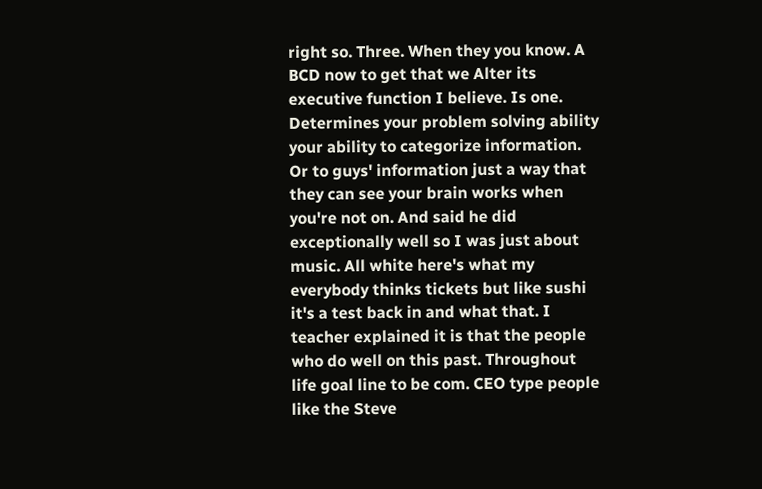right so. Three. When they you know. A BCD now to get that we Alter its executive function I believe. Is one. Determines your problem solving ability your ability to categorize information. Or to guys' information just a way that they can see your brain works when you're not on. And said he did exceptionally well so I was just about music. All white here's what my everybody thinks tickets but like sushi it's a test back in and what that. I teacher explained it is that the people who do well on this past. Throughout life goal line to be com. CEO type people like the Steve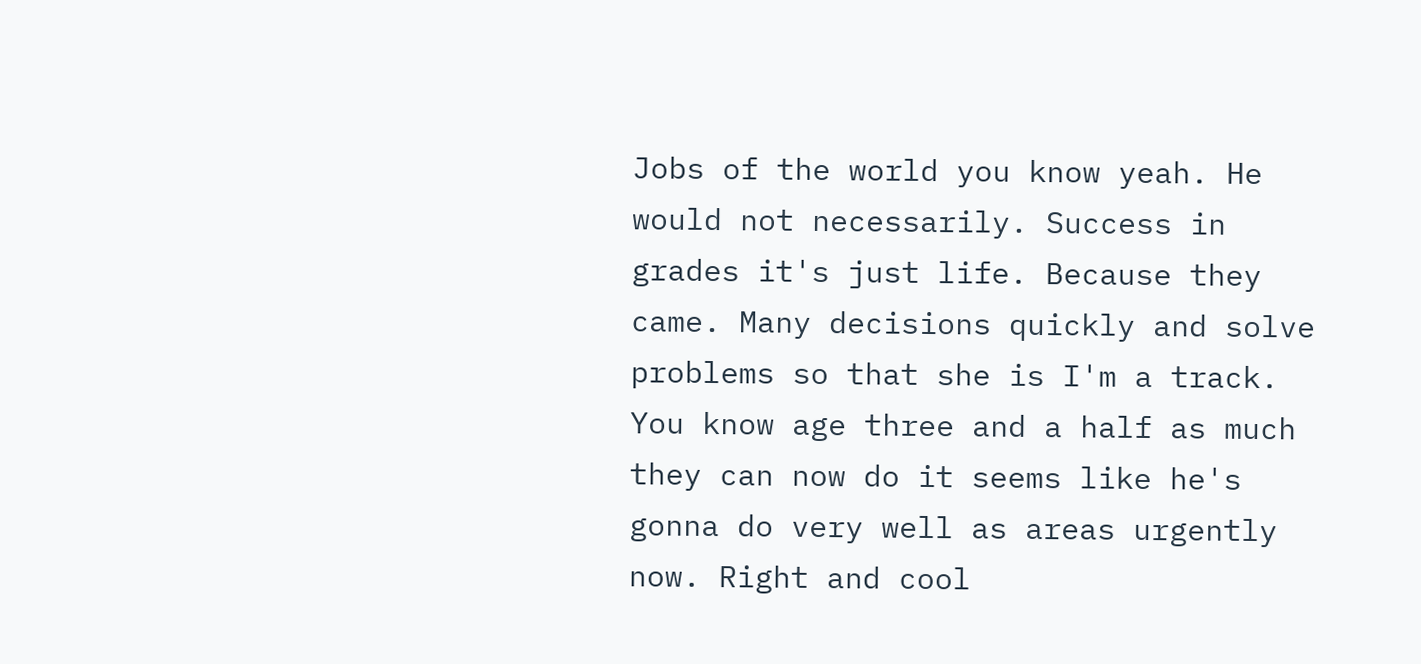Jobs of the world you know yeah. He would not necessarily. Success in grades it's just life. Because they came. Many decisions quickly and solve problems so that she is I'm a track. You know age three and a half as much they can now do it seems like he's gonna do very well as areas urgently now. Right and cool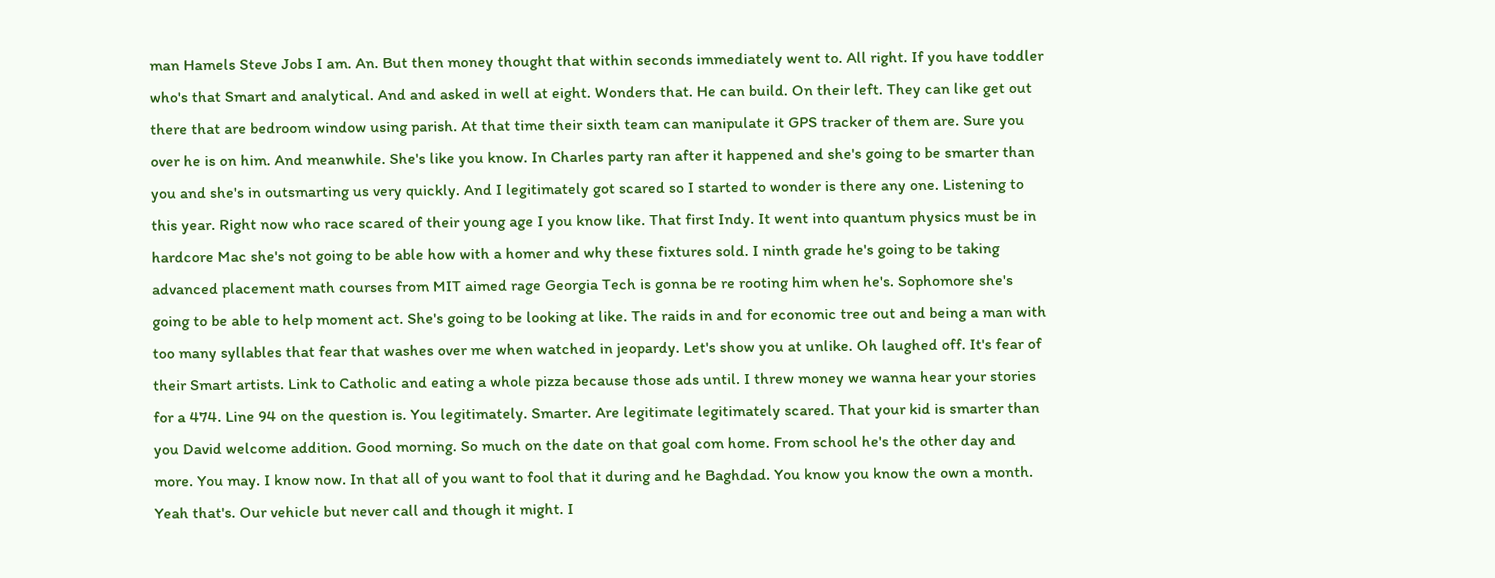man Hamels Steve Jobs I am. An. But then money thought that within seconds immediately went to. All right. If you have toddler who's that Smart and analytical. And and asked in well at eight. Wonders that. He can build. On their left. They can like get out there that are bedroom window using parish. At that time their sixth team can manipulate it GPS tracker of them are. Sure you over he is on him. And meanwhile. She's like you know. In Charles party ran after it happened and she's going to be smarter than you and she's in outsmarting us very quickly. And I legitimately got scared so I started to wonder is there any one. Listening to this year. Right now who race scared of their young age I you know like. That first Indy. It went into quantum physics must be in hardcore Mac she's not going to be able how with a homer and why these fixtures sold. I ninth grade he's going to be taking advanced placement math courses from MIT aimed rage Georgia Tech is gonna be re rooting him when he's. Sophomore she's going to be able to help moment act. She's going to be looking at like. The raids in and for economic tree out and being a man with too many syllables that fear that washes over me when watched in jeopardy. Let's show you at unlike. Oh laughed off. It's fear of their Smart artists. Link to Catholic and eating a whole pizza because those ads until. I threw money we wanna hear your stories for a 474. Line 94 on the question is. You legitimately. Smarter. Are legitimate legitimately scared. That your kid is smarter than you David welcome addition. Good morning. So much on the date on that goal com home. From school he's the other day and more. You may. I know now. In that all of you want to fool that it during and he Baghdad. You know you know the own a month. Yeah that's. Our vehicle but never call and though it might. I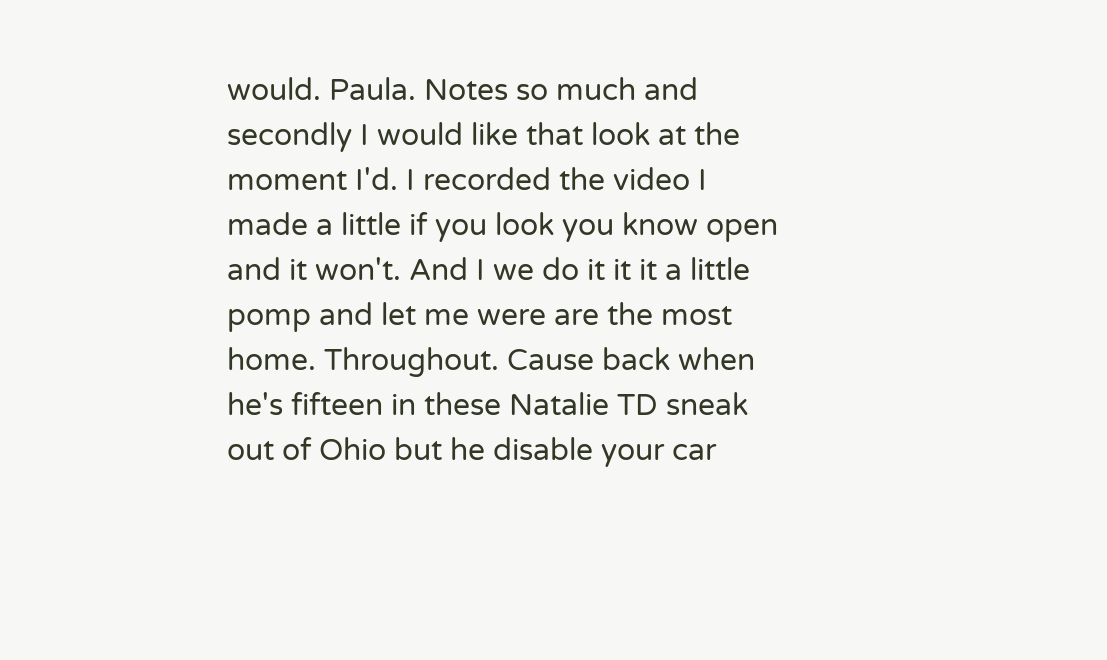would. Paula. Notes so much and secondly I would like that look at the moment I'd. I recorded the video I made a little if you look you know open and it won't. And I we do it it it a little pomp and let me were are the most home. Throughout. Cause back when he's fifteen in these Natalie TD sneak out of Ohio but he disable your car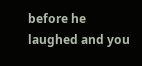before he laughed and you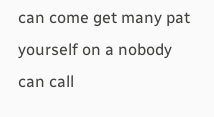can come get many pat yourself on a nobody can call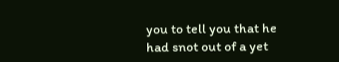you to tell you that he had snot out of a yet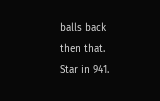balls back then that. Star in 941.